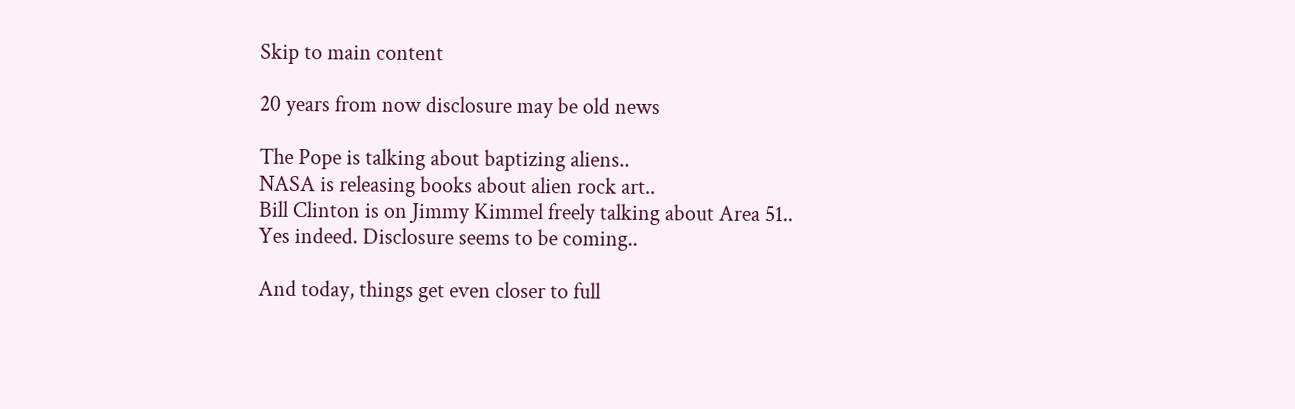Skip to main content

20 years from now disclosure may be old news

The Pope is talking about baptizing aliens..
NASA is releasing books about alien rock art..
Bill Clinton is on Jimmy Kimmel freely talking about Area 51..
Yes indeed. Disclosure seems to be coming..

And today, things get even closer to full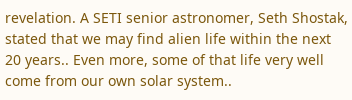revelation. A SETI senior astronomer, Seth Shostak, stated that we may find alien life within the next 20 years.. Even more, some of that life very well come from our own solar system..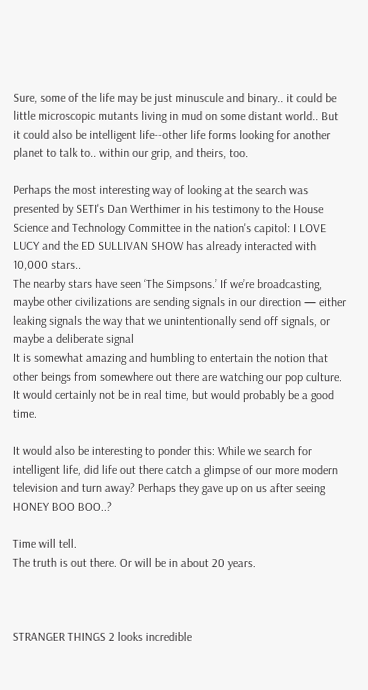Sure, some of the life may be just minuscule and binary.. it could be little microscopic mutants living in mud on some distant world.. But it could also be intelligent life--other life forms looking for another planet to talk to.. within our grip, and theirs, too.

Perhaps the most interesting way of looking at the search was presented by SETI's Dan Werthimer in his testimony to the House Science and Technology Committee in the nation's capitol: I LOVE LUCY and the ED SULLIVAN SHOW has already interacted with 10,000 stars..
The nearby stars have seen ‘The Simpsons.’ If we’re broadcasting, maybe other civilizations are sending signals in our direction — either leaking signals the way that we unintentionally send off signals, or maybe a deliberate signal
It is somewhat amazing and humbling to entertain the notion that other beings from somewhere out there are watching our pop culture. It would certainly not be in real time, but would probably be a good time.

It would also be interesting to ponder this: While we search for intelligent life, did life out there catch a glimpse of our more modern television and turn away? Perhaps they gave up on us after seeing HONEY BOO BOO..?

Time will tell.
The truth is out there. Or will be in about 20 years.



STRANGER THINGS 2 looks incredible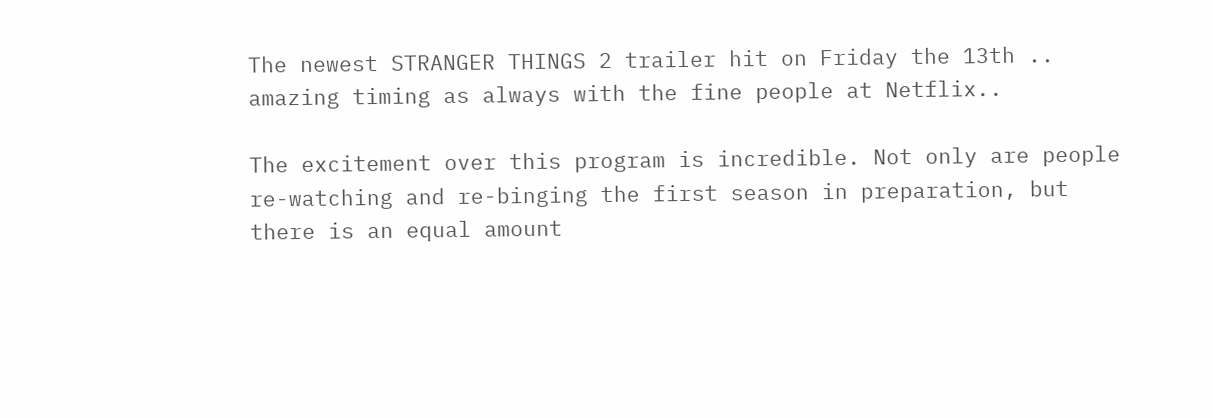The newest STRANGER THINGS 2 trailer hit on Friday the 13th .. amazing timing as always with the fine people at Netflix..

The excitement over this program is incredible. Not only are people re-watching and re-binging the first season in preparation, but there is an equal amount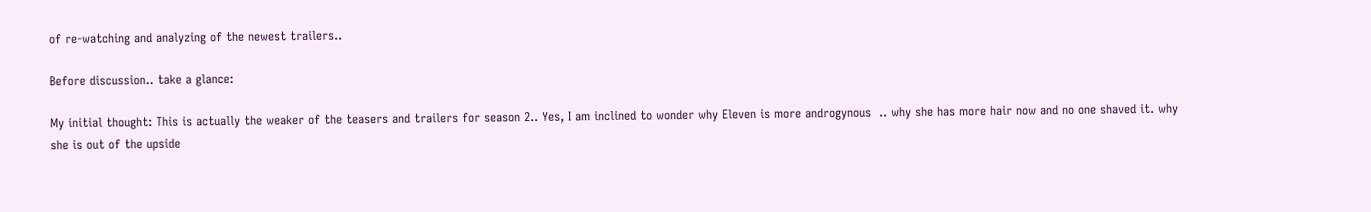of re-watching and analyzing of the newest trailers..

Before discussion.. take a glance:

My initial thought: This is actually the weaker of the teasers and trailers for season 2.. Yes, I am inclined to wonder why Eleven is more androgynous  .. why she has more hair now and no one shaved it. why she is out of the upside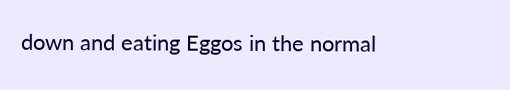down and eating Eggos in the normal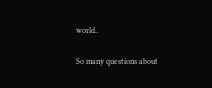world..

So many questions about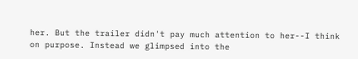her. But the trailer didn't pay much attention to her--I think on purpose. Instead we glimpsed into the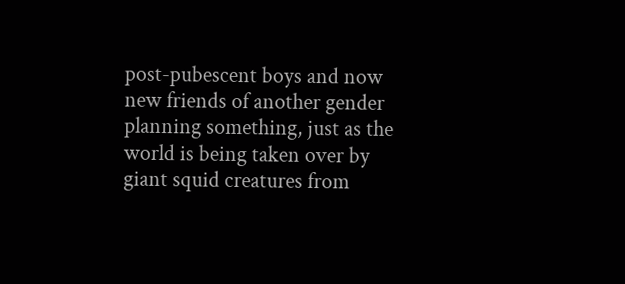post-pubescent boys and now new friends of another gender planning something, just as the world is being taken over by giant squid creatures from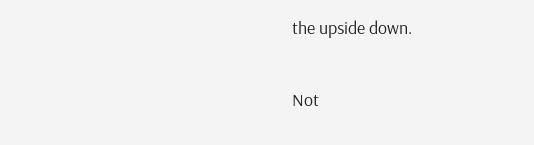the upside down.

Not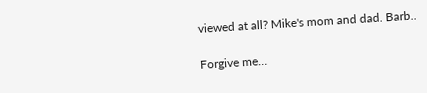viewed at all? Mike's mom and dad. Barb..

Forgive me…